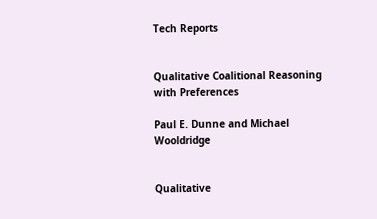Tech Reports


Qualitative Coalitional Reasoning with Preferences

Paul E. Dunne and Michael Wooldridge


Qualitative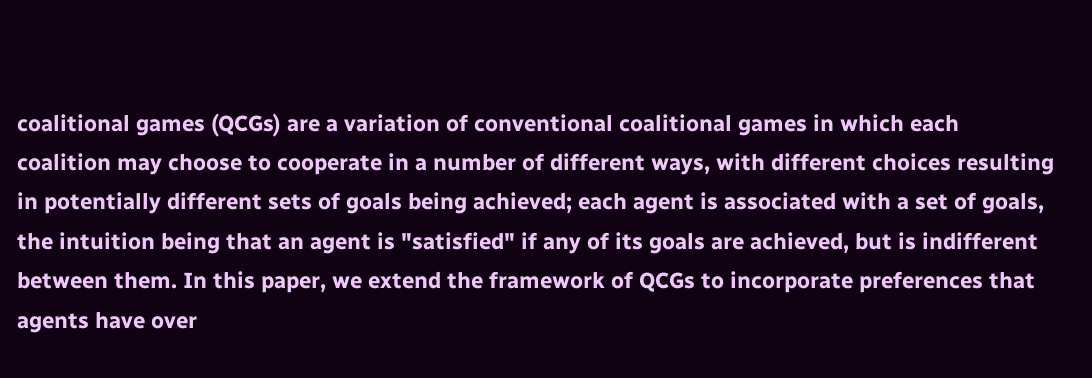coalitional games (QCGs) are a variation of conventional coalitional games in which each coalition may choose to cooperate in a number of different ways, with different choices resulting in potentially different sets of goals being achieved; each agent is associated with a set of goals, the intuition being that an agent is "satisfied" if any of its goals are achieved, but is indifferent between them. In this paper, we extend the framework of QCGs to incorporate preferences that agents have over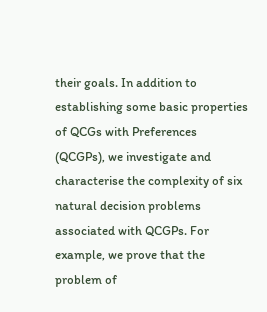their goals. In addition to establishing some basic properties of QCGs with Preferences (QCGPs), we investigate and characterise the complexity of six natural decision problems associated with QCGPs. For example, we prove that the problem of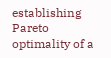establishing Pareto optimality of a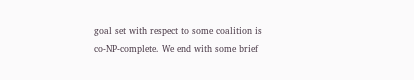goal set with respect to some coalition is co-NP-complete. We end with some brief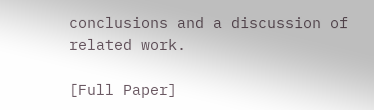conclusions and a discussion of related work.

[Full Paper]